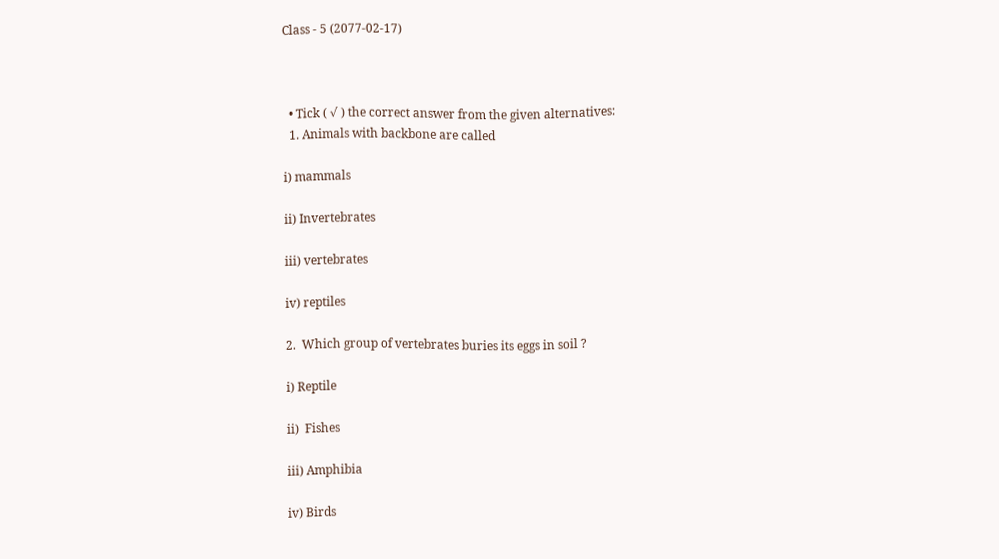Class - 5 (2077-02-17)



  • Tick ( √ ) the correct answer from the given alternatives:
  1. Animals with backbone are called

i) mammals

ii) Invertebrates

iii) vertebrates

iv) reptiles

2.  Which group of vertebrates buries its eggs in soil ?

i) Reptile

ii)  Fishes

iii) Amphibia

iv) Birds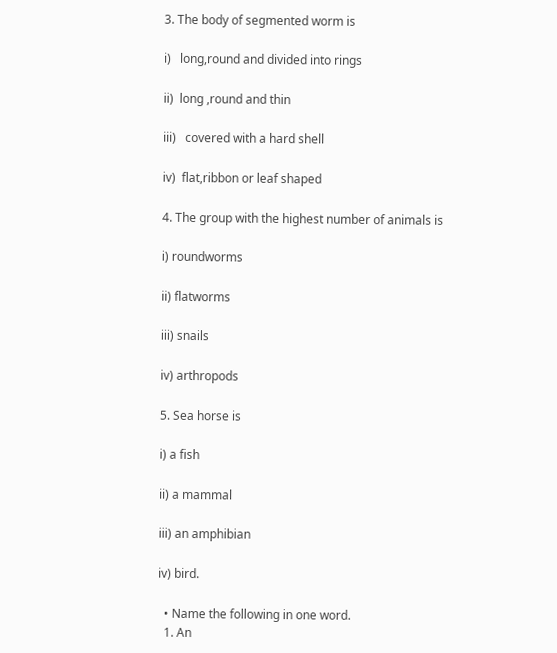3. The body of segmented worm is

i)   long,round and divided into rings

ii)  long ,round and thin

iii)   covered with a hard shell

iv)  flat,ribbon or leaf shaped

4. The group with the highest number of animals is

i) roundworms

ii) flatworms

iii) snails

iv) arthropods

5. Sea horse is

i) a fish

ii) a mammal

iii) an amphibian

iv) bird.

  • Name the following in one word.
  1. An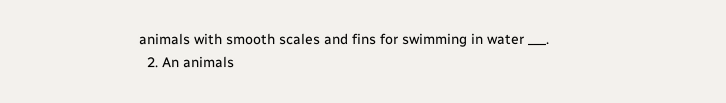animals with smooth scales and fins for swimming in water ___.
  2. An animals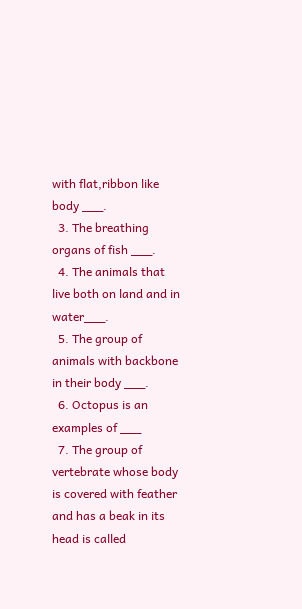with flat,ribbon like body ___.
  3. The breathing organs of fish ___.
  4. The animals that live both on land and in water___.
  5. The group of animals with backbone in their body ___.
  6. Octopus is an examples of ___
  7. The group of vertebrate whose body is covered with feather and has a beak in its head is called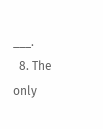___.
  8. The only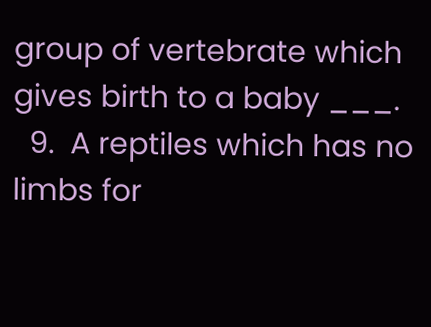group of vertebrate which gives birth to a baby ___.
  9.  A reptiles which has no limbs for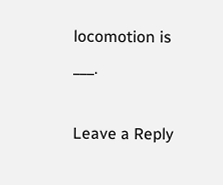locomotion is ___.

Leave a Reply